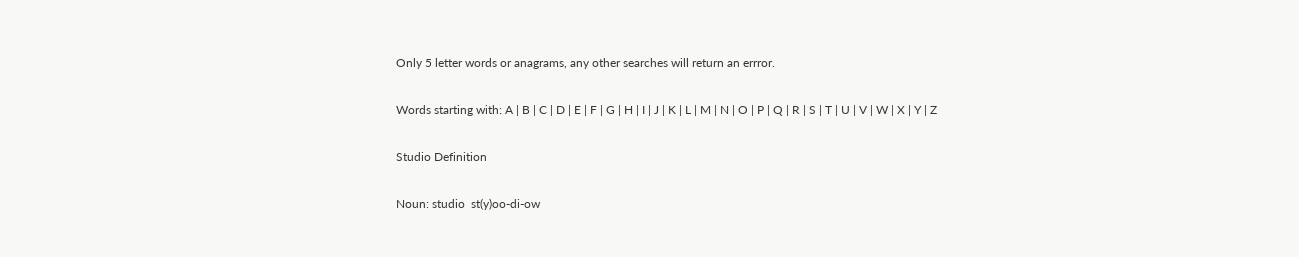Only 5 letter words or anagrams, any other searches will return an errror.

Words starting with: A | B | C | D | E | F | G | H | I | J | K | L | M | N | O | P | Q | R | S | T | U | V | W | X | Y | Z

Studio Definition

Noun: studio  st(y)oo-di-ow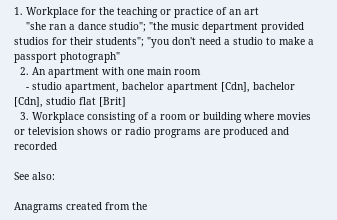1. Workplace for the teaching or practice of an art
    "she ran a dance studio"; "the music department provided studios for their students"; "you don't need a studio to make a passport photograph"
  2. An apartment with one main room
    - studio apartment, bachelor apartment [Cdn], bachelor [Cdn], studio flat [Brit]
  3. Workplace consisting of a room or building where movies or television shows or radio programs are produced and recorded

See also:

Anagrams created from the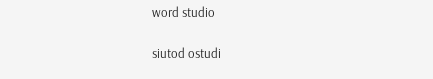word studio

siutod ostudi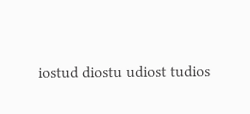iostud diostu udiost tudios